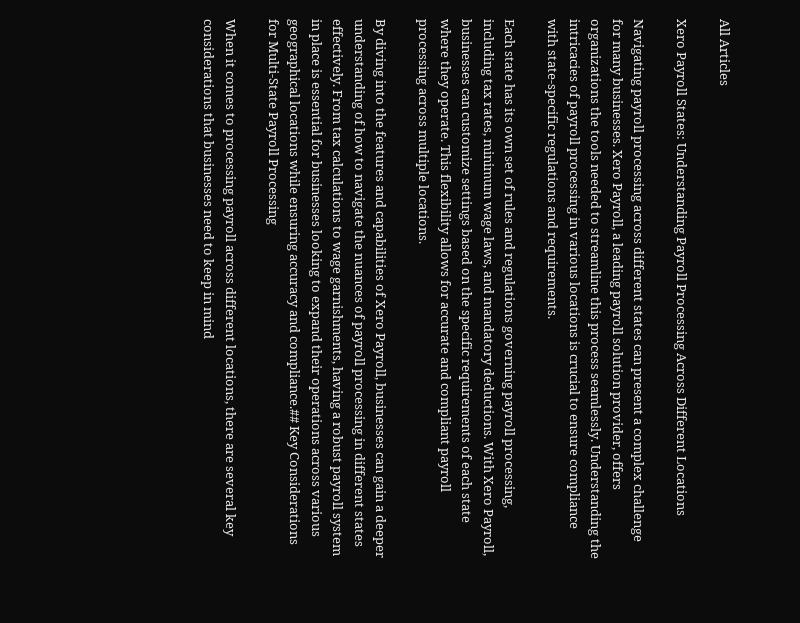All Articles

Xero Payroll States: Understanding Payroll Processing Across Different Locations

Navigating payroll processing across different states can present a complex challenge for many businesses. Xero Payroll, a leading payroll solution provider, offers organizations the tools needed to streamline this process seamlessly. Understanding the intricacies of payroll processing in various locations is crucial to ensure compliance with state-specific regulations and requirements.

Each state has its own set of rules and regulations governing payroll processing, including tax rates, minimum wage laws, and mandatory deductions. With Xero Payroll, businesses can customize settings based on the specific requirements of each state where they operate. This flexibility allows for accurate and compliant payroll processing across multiple locations.

By diving into the features and capabilities of Xero Payroll, businesses can gain a deeper understanding of how to navigate the nuances of payroll processing in different states effectively. From tax calculations to wage garnishments, having a robust payroll system in place is essential for businesses looking to expand their operations across various geographical locations while ensuring accuracy and compliance.## Key Considerations for Multi-State Payroll Processing

When it comes to processing payroll across different locations, there are several key considerations that businesses need to keep in mind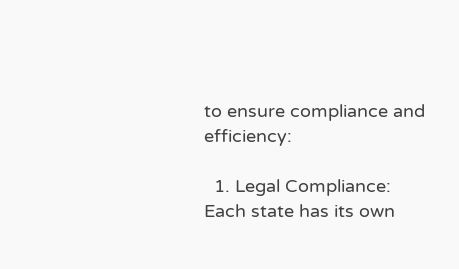to ensure compliance and efficiency:

  1. Legal Compliance: Each state has its own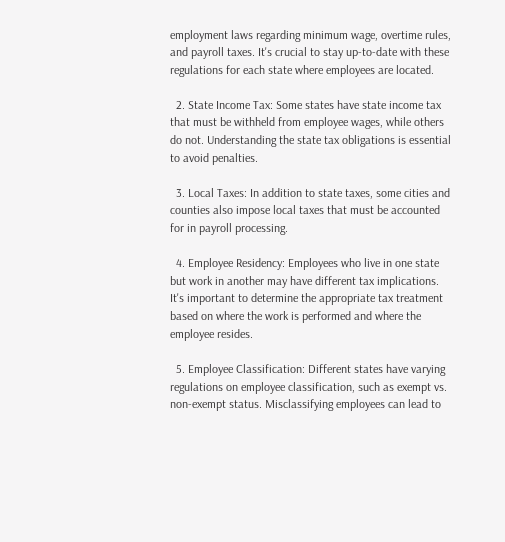employment laws regarding minimum wage, overtime rules, and payroll taxes. It's crucial to stay up-to-date with these regulations for each state where employees are located.

  2. State Income Tax: Some states have state income tax that must be withheld from employee wages, while others do not. Understanding the state tax obligations is essential to avoid penalties.

  3. Local Taxes: In addition to state taxes, some cities and counties also impose local taxes that must be accounted for in payroll processing.

  4. Employee Residency: Employees who live in one state but work in another may have different tax implications. It's important to determine the appropriate tax treatment based on where the work is performed and where the employee resides.

  5. Employee Classification: Different states have varying regulations on employee classification, such as exempt vs. non-exempt status. Misclassifying employees can lead to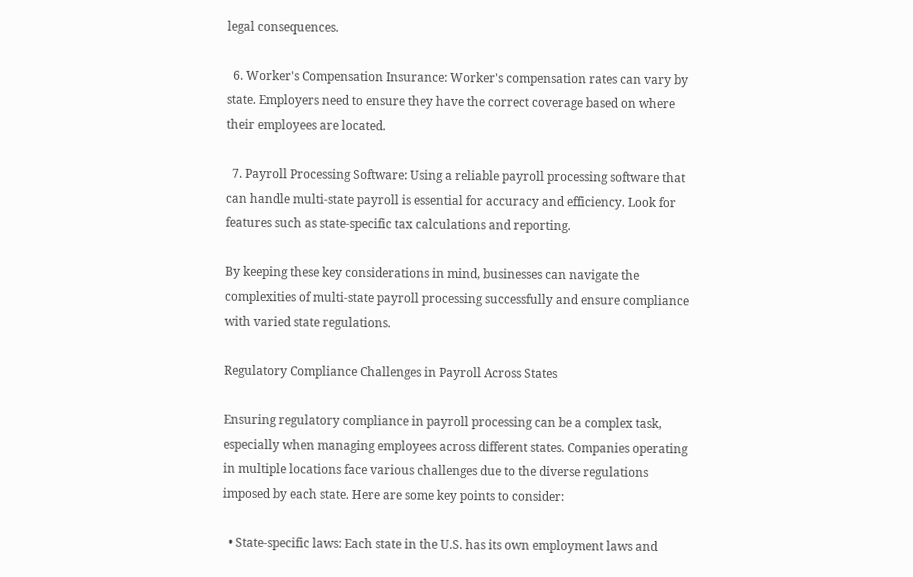legal consequences.

  6. Worker's Compensation Insurance: Worker's compensation rates can vary by state. Employers need to ensure they have the correct coverage based on where their employees are located.

  7. Payroll Processing Software: Using a reliable payroll processing software that can handle multi-state payroll is essential for accuracy and efficiency. Look for features such as state-specific tax calculations and reporting.

By keeping these key considerations in mind, businesses can navigate the complexities of multi-state payroll processing successfully and ensure compliance with varied state regulations.

Regulatory Compliance Challenges in Payroll Across States

Ensuring regulatory compliance in payroll processing can be a complex task, especially when managing employees across different states. Companies operating in multiple locations face various challenges due to the diverse regulations imposed by each state. Here are some key points to consider:

  • State-specific laws: Each state in the U.S. has its own employment laws and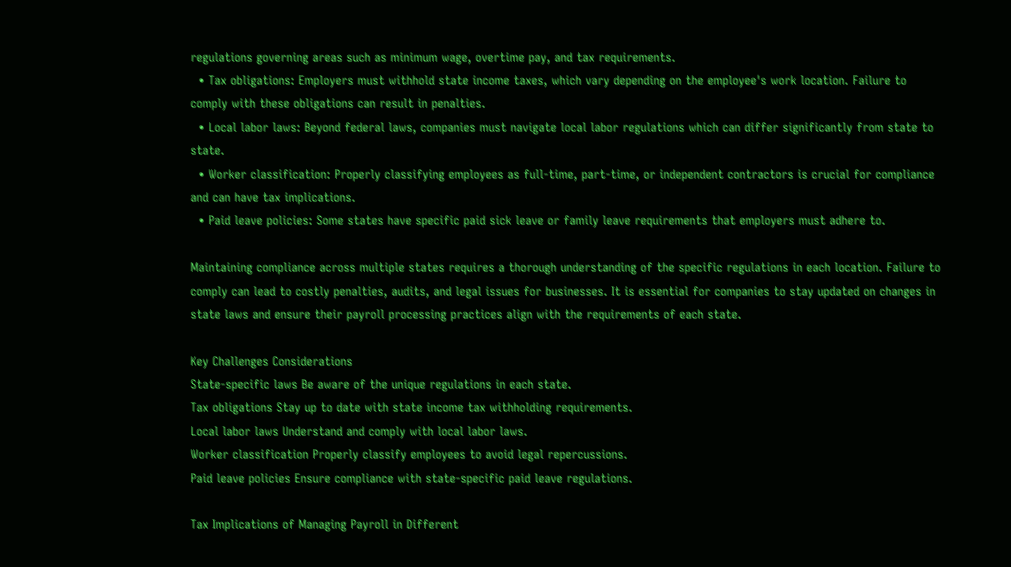regulations governing areas such as minimum wage, overtime pay, and tax requirements.
  • Tax obligations: Employers must withhold state income taxes, which vary depending on the employee's work location. Failure to comply with these obligations can result in penalties.
  • Local labor laws: Beyond federal laws, companies must navigate local labor regulations which can differ significantly from state to state.
  • Worker classification: Properly classifying employees as full-time, part-time, or independent contractors is crucial for compliance and can have tax implications.
  • Paid leave policies: Some states have specific paid sick leave or family leave requirements that employers must adhere to.

Maintaining compliance across multiple states requires a thorough understanding of the specific regulations in each location. Failure to comply can lead to costly penalties, audits, and legal issues for businesses. It is essential for companies to stay updated on changes in state laws and ensure their payroll processing practices align with the requirements of each state.

Key Challenges Considerations
State-specific laws Be aware of the unique regulations in each state.
Tax obligations Stay up to date with state income tax withholding requirements.
Local labor laws Understand and comply with local labor laws.
Worker classification Properly classify employees to avoid legal repercussions.
Paid leave policies Ensure compliance with state-specific paid leave regulations.

Tax Implications of Managing Payroll in Different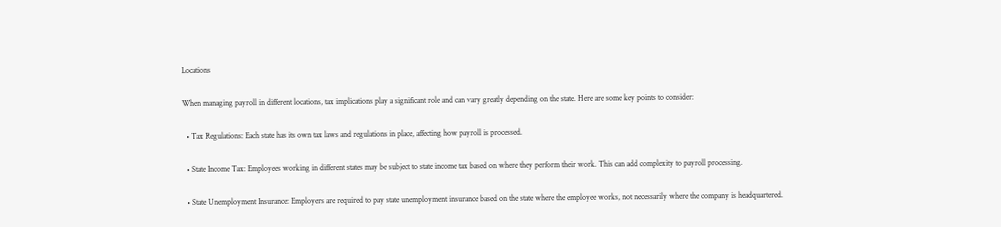Locations

When managing payroll in different locations, tax implications play a significant role and can vary greatly depending on the state. Here are some key points to consider:

  • Tax Regulations: Each state has its own tax laws and regulations in place, affecting how payroll is processed.

  • State Income Tax: Employees working in different states may be subject to state income tax based on where they perform their work. This can add complexity to payroll processing.

  • State Unemployment Insurance: Employers are required to pay state unemployment insurance based on the state where the employee works, not necessarily where the company is headquartered.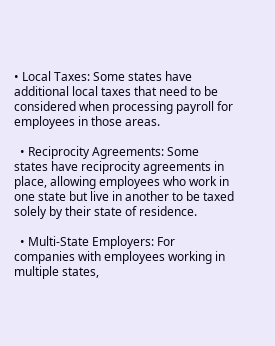• Local Taxes: Some states have additional local taxes that need to be considered when processing payroll for employees in those areas.

  • Reciprocity Agreements: Some states have reciprocity agreements in place, allowing employees who work in one state but live in another to be taxed solely by their state of residence.

  • Multi-State Employers: For companies with employees working in multiple states,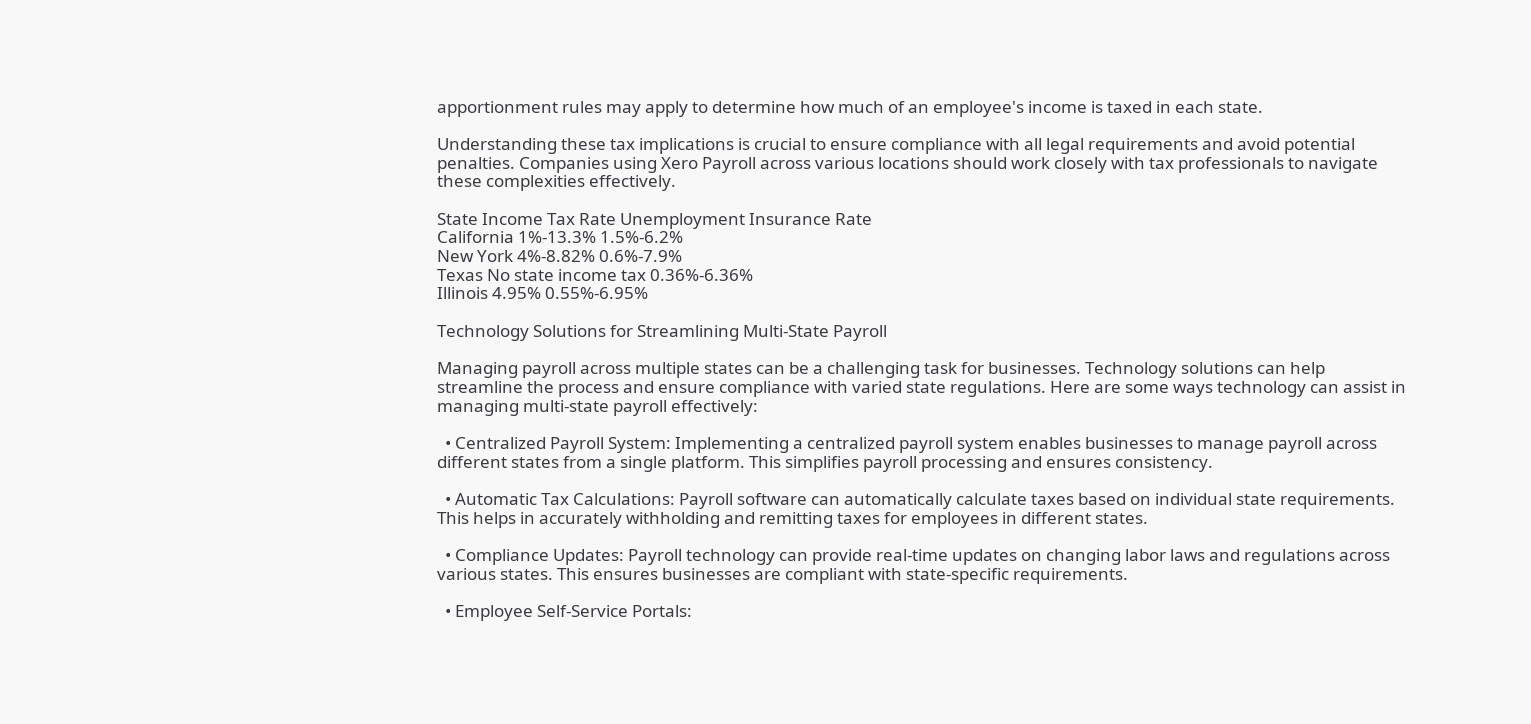apportionment rules may apply to determine how much of an employee's income is taxed in each state.

Understanding these tax implications is crucial to ensure compliance with all legal requirements and avoid potential penalties. Companies using Xero Payroll across various locations should work closely with tax professionals to navigate these complexities effectively.

State Income Tax Rate Unemployment Insurance Rate
California 1%-13.3% 1.5%-6.2%
New York 4%-8.82% 0.6%-7.9%
Texas No state income tax 0.36%-6.36%
Illinois 4.95% 0.55%-6.95%

Technology Solutions for Streamlining Multi-State Payroll

Managing payroll across multiple states can be a challenging task for businesses. Technology solutions can help streamline the process and ensure compliance with varied state regulations. Here are some ways technology can assist in managing multi-state payroll effectively:

  • Centralized Payroll System: Implementing a centralized payroll system enables businesses to manage payroll across different states from a single platform. This simplifies payroll processing and ensures consistency.

  • Automatic Tax Calculations: Payroll software can automatically calculate taxes based on individual state requirements. This helps in accurately withholding and remitting taxes for employees in different states.

  • Compliance Updates: Payroll technology can provide real-time updates on changing labor laws and regulations across various states. This ensures businesses are compliant with state-specific requirements.

  • Employee Self-Service Portals: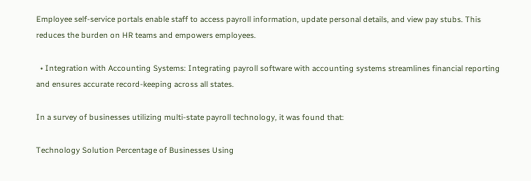Employee self-service portals enable staff to access payroll information, update personal details, and view pay stubs. This reduces the burden on HR teams and empowers employees.

  • Integration with Accounting Systems: Integrating payroll software with accounting systems streamlines financial reporting and ensures accurate record-keeping across all states.

In a survey of businesses utilizing multi-state payroll technology, it was found that:

Technology Solution Percentage of Businesses Using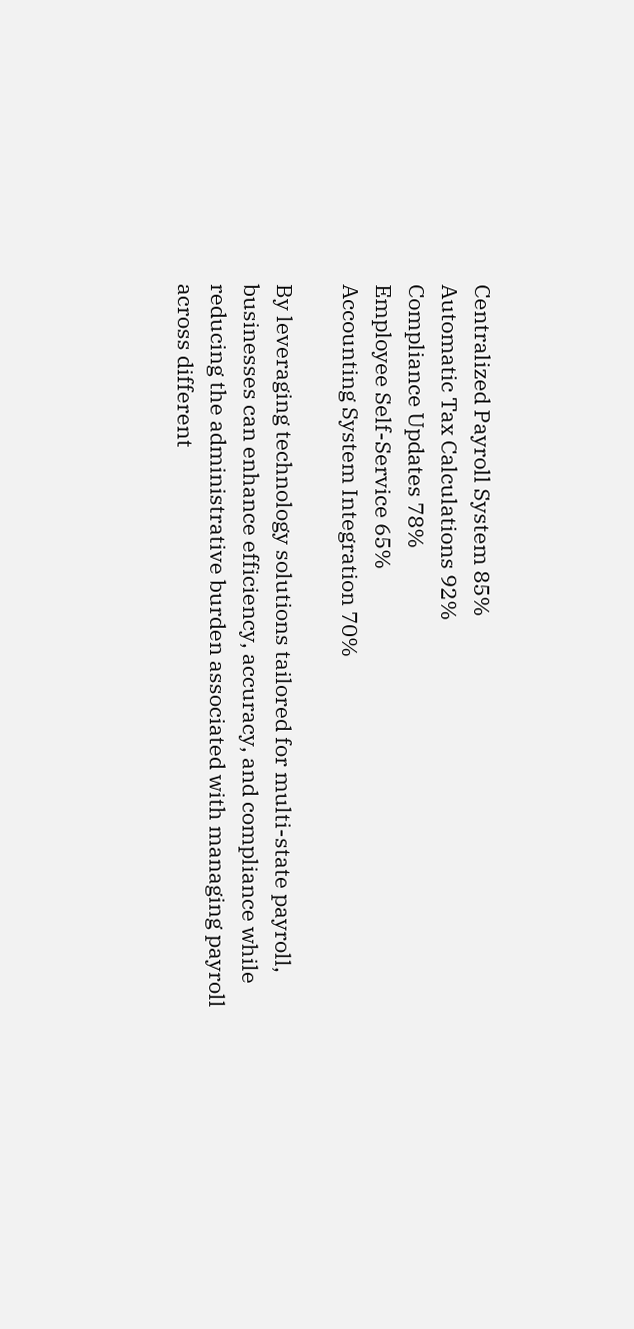Centralized Payroll System 85%
Automatic Tax Calculations 92%
Compliance Updates 78%
Employee Self-Service 65%
Accounting System Integration 70%

By leveraging technology solutions tailored for multi-state payroll, businesses can enhance efficiency, accuracy, and compliance while reducing the administrative burden associated with managing payroll across different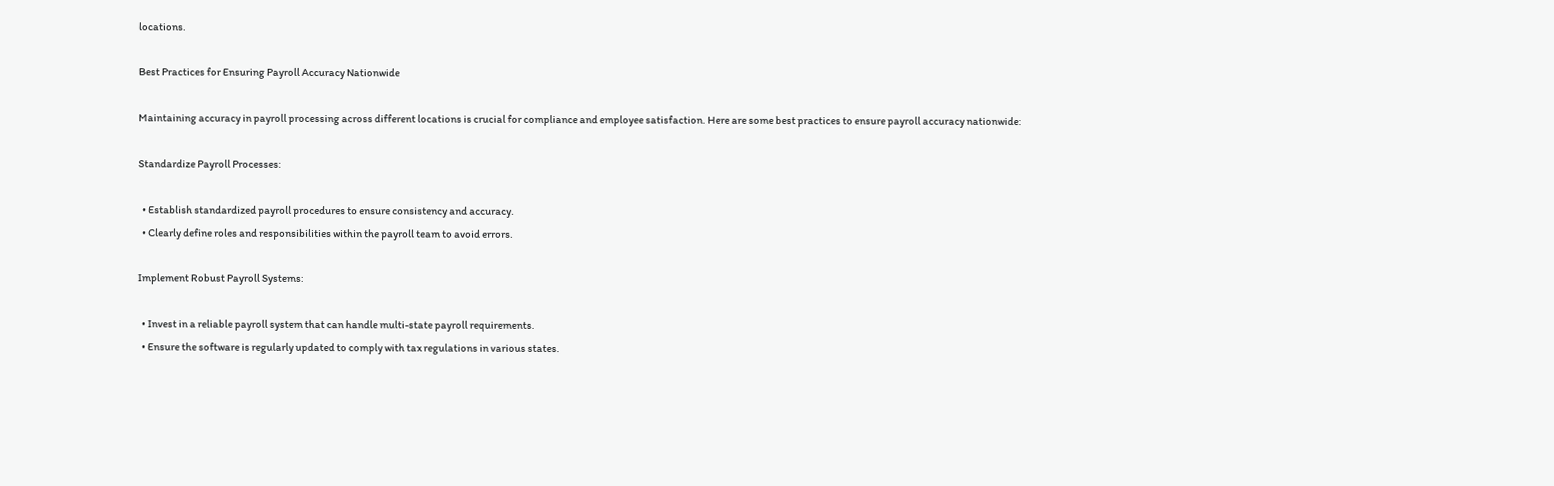locations.

Best Practices for Ensuring Payroll Accuracy Nationwide

Maintaining accuracy in payroll processing across different locations is crucial for compliance and employee satisfaction. Here are some best practices to ensure payroll accuracy nationwide:

Standardize Payroll Processes:

  • Establish standardized payroll procedures to ensure consistency and accuracy.
  • Clearly define roles and responsibilities within the payroll team to avoid errors.

Implement Robust Payroll Systems:

  • Invest in a reliable payroll system that can handle multi-state payroll requirements.
  • Ensure the software is regularly updated to comply with tax regulations in various states.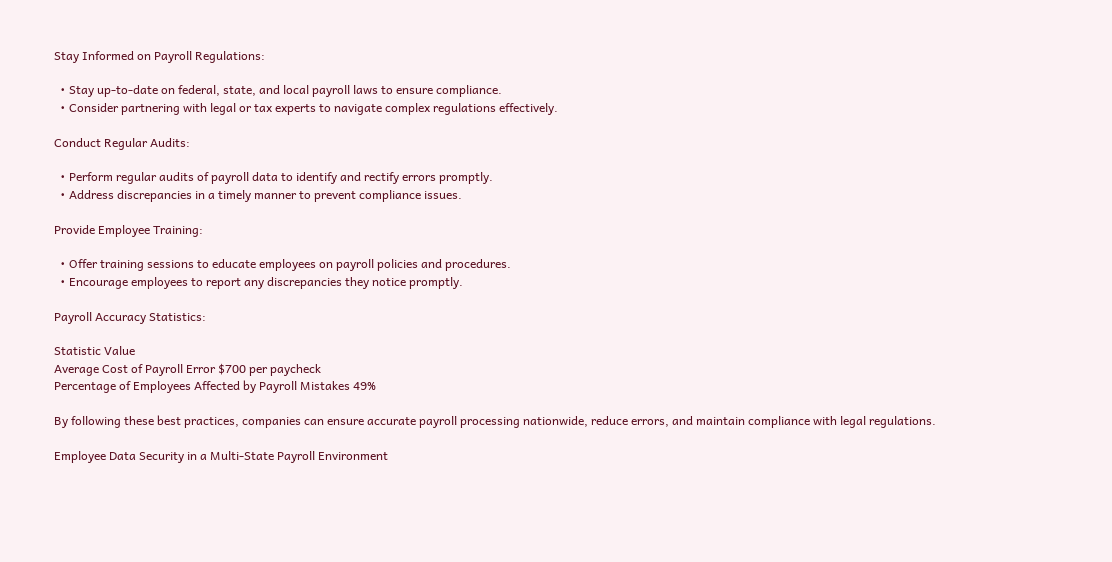Stay Informed on Payroll Regulations:

  • Stay up-to-date on federal, state, and local payroll laws to ensure compliance.
  • Consider partnering with legal or tax experts to navigate complex regulations effectively.

Conduct Regular Audits:

  • Perform regular audits of payroll data to identify and rectify errors promptly.
  • Address discrepancies in a timely manner to prevent compliance issues.

Provide Employee Training:

  • Offer training sessions to educate employees on payroll policies and procedures.
  • Encourage employees to report any discrepancies they notice promptly.

Payroll Accuracy Statistics:

Statistic Value
Average Cost of Payroll Error $700 per paycheck
Percentage of Employees Affected by Payroll Mistakes 49%

By following these best practices, companies can ensure accurate payroll processing nationwide, reduce errors, and maintain compliance with legal regulations.

Employee Data Security in a Multi-State Payroll Environment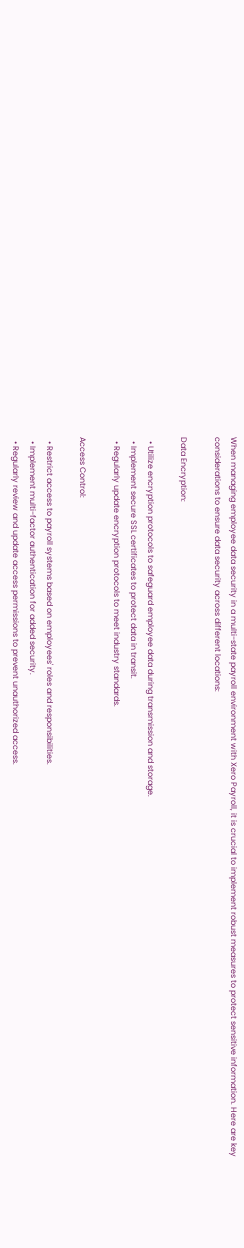When managing employee data security in a multi-state payroll environment with Xero Payroll, it is crucial to implement robust measures to protect sensitive information. Here are key considerations to ensure data security across different locations:

Data Encryption:

  • Utilize encryption protocols to safeguard employee data during transmission and storage.
  • Implement secure SSL certificates to protect data in transit.
  • Regularly update encryption protocols to meet industry standards.

Access Control:

  • Restrict access to payroll systems based on employees' roles and responsibilities.
  • Implement multi-factor authentication for added security.
  • Regularly review and update access permissions to prevent unauthorized access.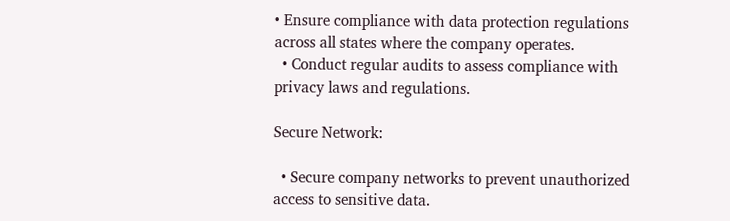• Ensure compliance with data protection regulations across all states where the company operates.
  • Conduct regular audits to assess compliance with privacy laws and regulations.

Secure Network:

  • Secure company networks to prevent unauthorized access to sensitive data.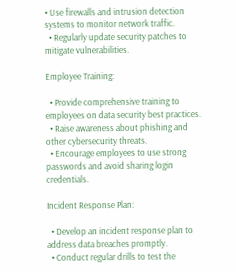• Use firewalls and intrusion detection systems to monitor network traffic.
  • Regularly update security patches to mitigate vulnerabilities.

Employee Training:

  • Provide comprehensive training to employees on data security best practices.
  • Raise awareness about phishing and other cybersecurity threats.
  • Encourage employees to use strong passwords and avoid sharing login credentials.

Incident Response Plan:

  • Develop an incident response plan to address data breaches promptly.
  • Conduct regular drills to test the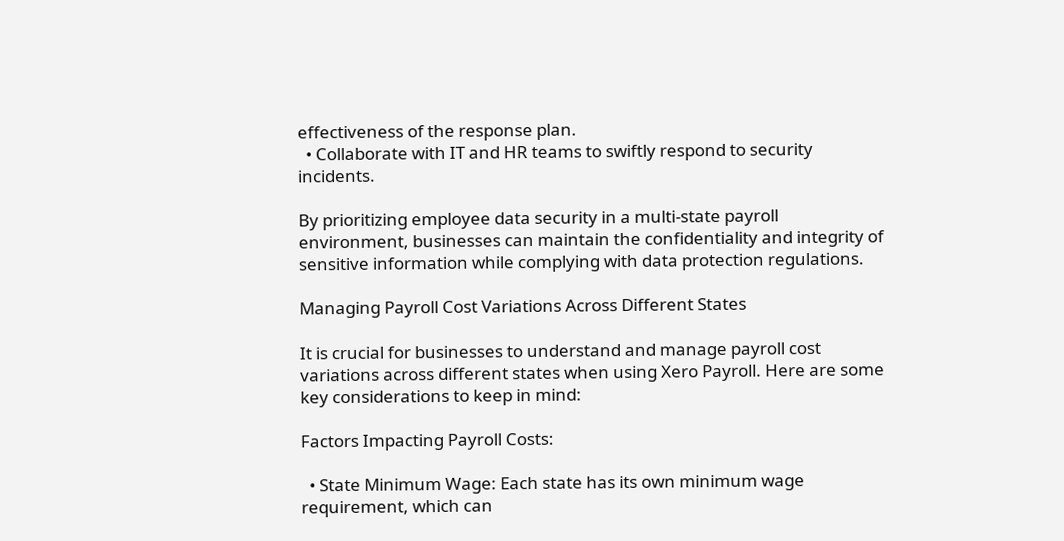effectiveness of the response plan.
  • Collaborate with IT and HR teams to swiftly respond to security incidents.

By prioritizing employee data security in a multi-state payroll environment, businesses can maintain the confidentiality and integrity of sensitive information while complying with data protection regulations.

Managing Payroll Cost Variations Across Different States

It is crucial for businesses to understand and manage payroll cost variations across different states when using Xero Payroll. Here are some key considerations to keep in mind:

Factors Impacting Payroll Costs:

  • State Minimum Wage: Each state has its own minimum wage requirement, which can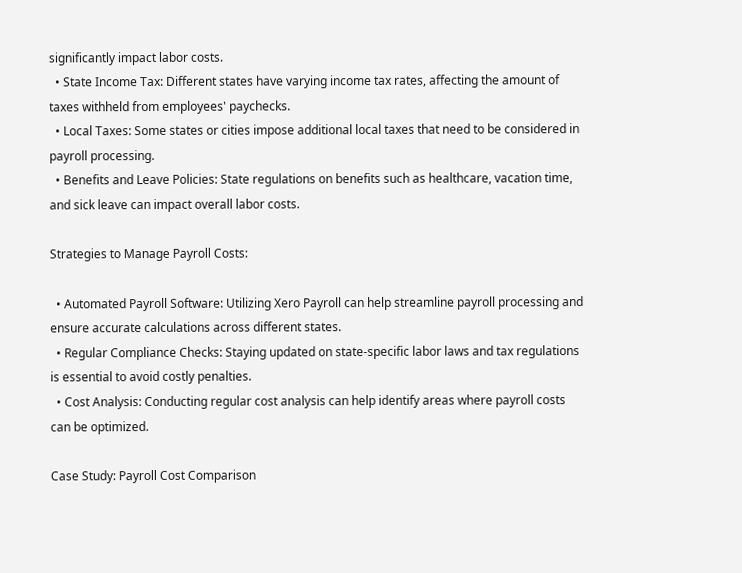significantly impact labor costs.
  • State Income Tax: Different states have varying income tax rates, affecting the amount of taxes withheld from employees' paychecks.
  • Local Taxes: Some states or cities impose additional local taxes that need to be considered in payroll processing.
  • Benefits and Leave Policies: State regulations on benefits such as healthcare, vacation time, and sick leave can impact overall labor costs.

Strategies to Manage Payroll Costs:

  • Automated Payroll Software: Utilizing Xero Payroll can help streamline payroll processing and ensure accurate calculations across different states.
  • Regular Compliance Checks: Staying updated on state-specific labor laws and tax regulations is essential to avoid costly penalties.
  • Cost Analysis: Conducting regular cost analysis can help identify areas where payroll costs can be optimized.

Case Study: Payroll Cost Comparison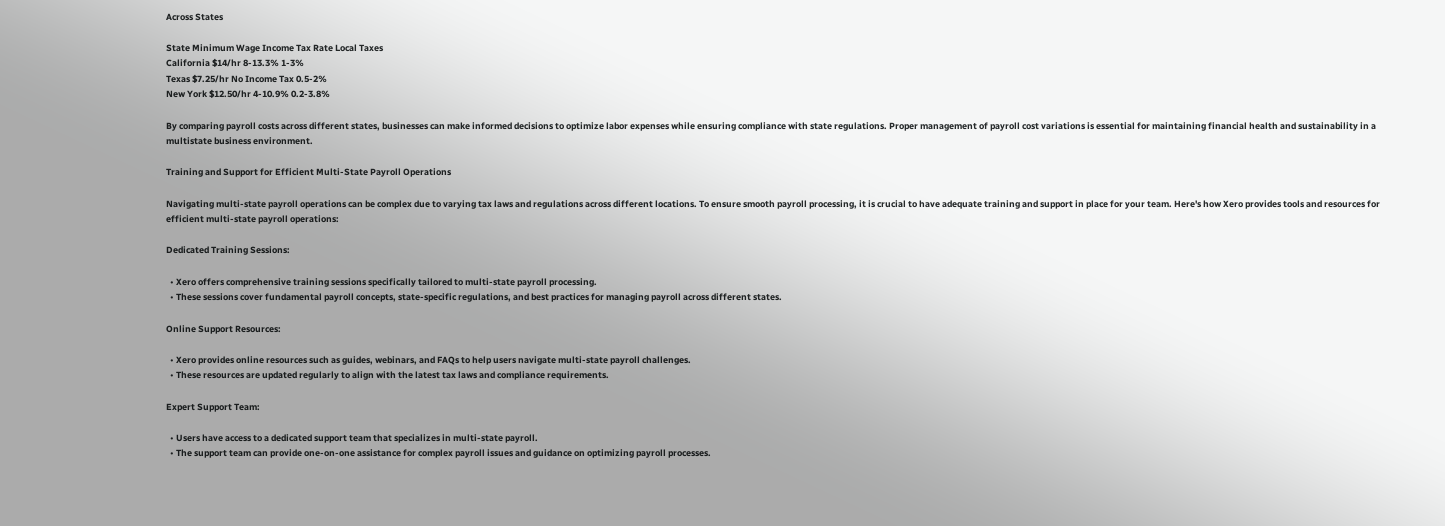Across States

State Minimum Wage Income Tax Rate Local Taxes
California $14/hr 8-13.3% 1-3%
Texas $7.25/hr No Income Tax 0.5-2%
New York $12.50/hr 4-10.9% 0.2-3.8%

By comparing payroll costs across different states, businesses can make informed decisions to optimize labor expenses while ensuring compliance with state regulations. Proper management of payroll cost variations is essential for maintaining financial health and sustainability in a multistate business environment.

Training and Support for Efficient Multi-State Payroll Operations

Navigating multi-state payroll operations can be complex due to varying tax laws and regulations across different locations. To ensure smooth payroll processing, it is crucial to have adequate training and support in place for your team. Here's how Xero provides tools and resources for efficient multi-state payroll operations:

Dedicated Training Sessions:

  • Xero offers comprehensive training sessions specifically tailored to multi-state payroll processing.
  • These sessions cover fundamental payroll concepts, state-specific regulations, and best practices for managing payroll across different states.

Online Support Resources:

  • Xero provides online resources such as guides, webinars, and FAQs to help users navigate multi-state payroll challenges.
  • These resources are updated regularly to align with the latest tax laws and compliance requirements.

Expert Support Team:

  • Users have access to a dedicated support team that specializes in multi-state payroll.
  • The support team can provide one-on-one assistance for complex payroll issues and guidance on optimizing payroll processes.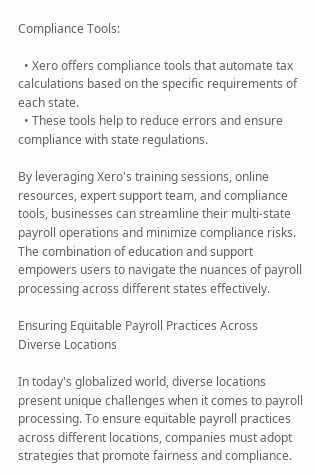Compliance Tools:

  • Xero offers compliance tools that automate tax calculations based on the specific requirements of each state.
  • These tools help to reduce errors and ensure compliance with state regulations.

By leveraging Xero's training sessions, online resources, expert support team, and compliance tools, businesses can streamline their multi-state payroll operations and minimize compliance risks. The combination of education and support empowers users to navigate the nuances of payroll processing across different states effectively.

Ensuring Equitable Payroll Practices Across Diverse Locations

In today's globalized world, diverse locations present unique challenges when it comes to payroll processing. To ensure equitable payroll practices across different locations, companies must adopt strategies that promote fairness and compliance.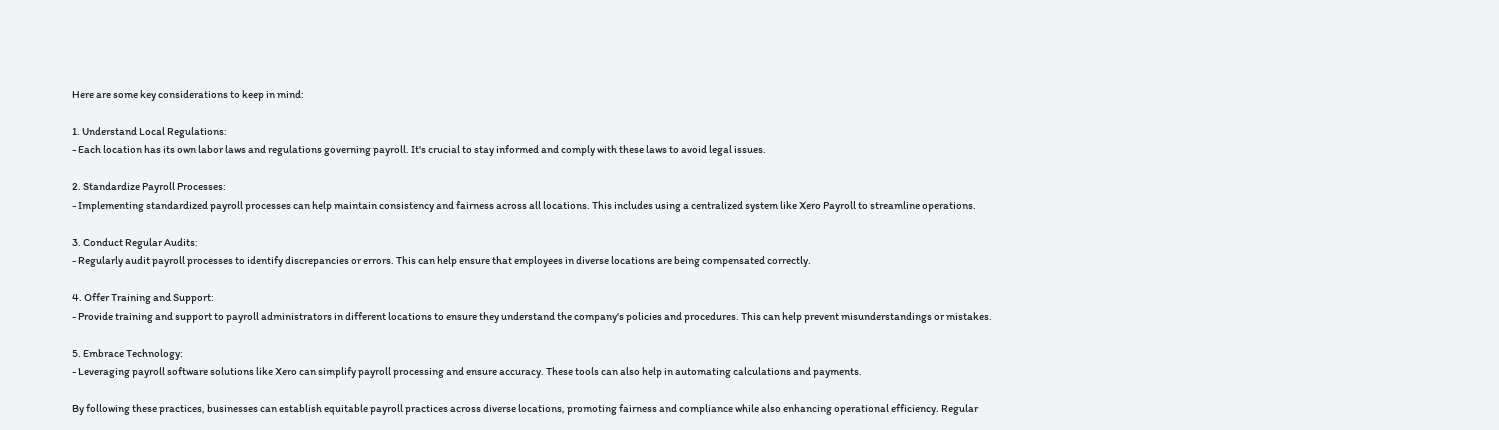Here are some key considerations to keep in mind:

1. Understand Local Regulations:
- Each location has its own labor laws and regulations governing payroll. It's crucial to stay informed and comply with these laws to avoid legal issues.

2. Standardize Payroll Processes:
- Implementing standardized payroll processes can help maintain consistency and fairness across all locations. This includes using a centralized system like Xero Payroll to streamline operations.

3. Conduct Regular Audits:
- Regularly audit payroll processes to identify discrepancies or errors. This can help ensure that employees in diverse locations are being compensated correctly.

4. Offer Training and Support:
- Provide training and support to payroll administrators in different locations to ensure they understand the company's policies and procedures. This can help prevent misunderstandings or mistakes.

5. Embrace Technology:
- Leveraging payroll software solutions like Xero can simplify payroll processing and ensure accuracy. These tools can also help in automating calculations and payments.

By following these practices, businesses can establish equitable payroll practices across diverse locations, promoting fairness and compliance while also enhancing operational efficiency. Regular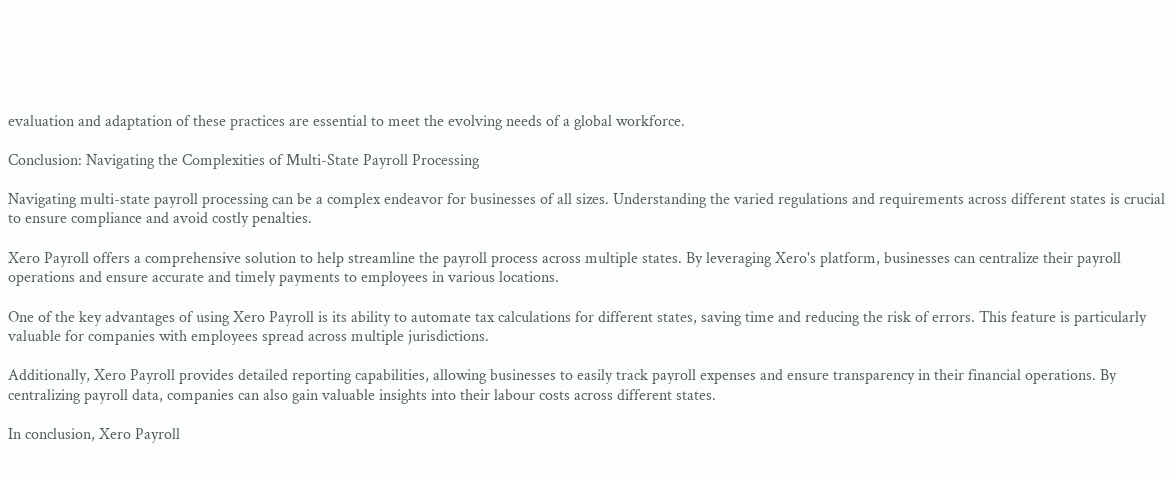evaluation and adaptation of these practices are essential to meet the evolving needs of a global workforce.

Conclusion: Navigating the Complexities of Multi-State Payroll Processing

Navigating multi-state payroll processing can be a complex endeavor for businesses of all sizes. Understanding the varied regulations and requirements across different states is crucial to ensure compliance and avoid costly penalties.

Xero Payroll offers a comprehensive solution to help streamline the payroll process across multiple states. By leveraging Xero's platform, businesses can centralize their payroll operations and ensure accurate and timely payments to employees in various locations.

One of the key advantages of using Xero Payroll is its ability to automate tax calculations for different states, saving time and reducing the risk of errors. This feature is particularly valuable for companies with employees spread across multiple jurisdictions.

Additionally, Xero Payroll provides detailed reporting capabilities, allowing businesses to easily track payroll expenses and ensure transparency in their financial operations. By centralizing payroll data, companies can also gain valuable insights into their labour costs across different states.

In conclusion, Xero Payroll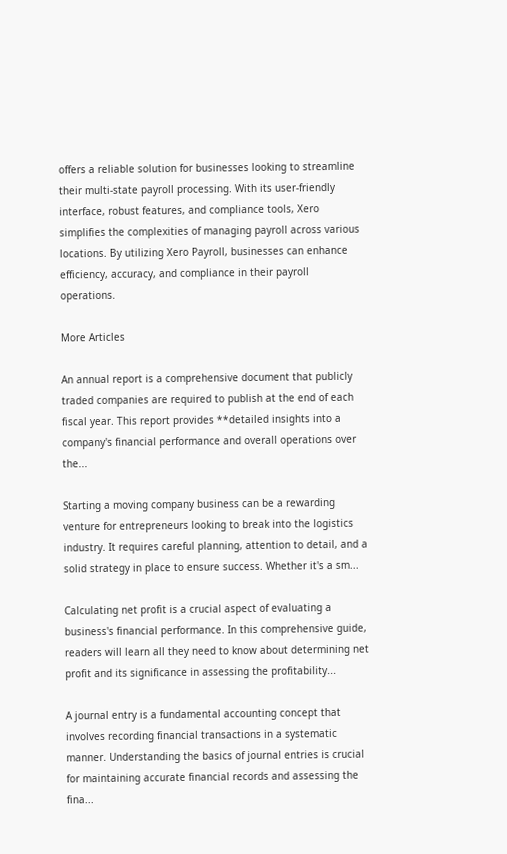offers a reliable solution for businesses looking to streamline their multi-state payroll processing. With its user-friendly interface, robust features, and compliance tools, Xero simplifies the complexities of managing payroll across various locations. By utilizing Xero Payroll, businesses can enhance efficiency, accuracy, and compliance in their payroll operations.

More Articles

An annual report is a comprehensive document that publicly traded companies are required to publish at the end of each fiscal year. This report provides **detailed insights into a company's financial performance and overall operations over the...

Starting a moving company business can be a rewarding venture for entrepreneurs looking to break into the logistics industry. It requires careful planning, attention to detail, and a solid strategy in place to ensure success. Whether it's a sm...

Calculating net profit is a crucial aspect of evaluating a business's financial performance. In this comprehensive guide, readers will learn all they need to know about determining net profit and its significance in assessing the profitability...

A journal entry is a fundamental accounting concept that involves recording financial transactions in a systematic manner. Understanding the basics of journal entries is crucial for maintaining accurate financial records and assessing the fina...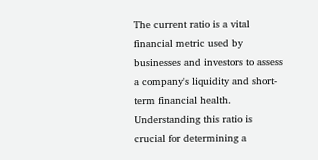The current ratio is a vital financial metric used by businesses and investors to assess a company's liquidity and short-term financial health. Understanding this ratio is crucial for determining a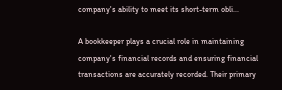company's ability to meet its short-term obli...

A bookkeeper plays a crucial role in maintaining company's financial records and ensuring financial transactions are accurately recorded. Their primary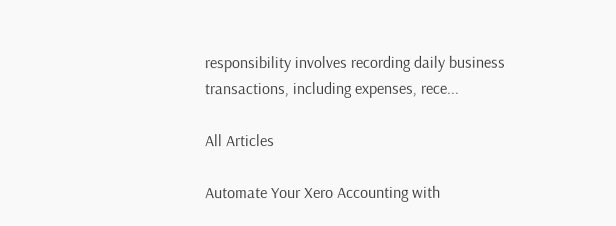responsibility involves recording daily business transactions, including expenses, rece...

All Articles

Automate Your Xero Accounting with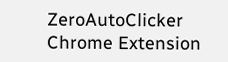ZeroAutoClicker Chrome Extension